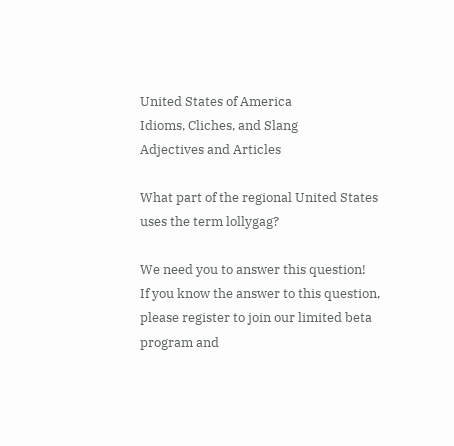United States of America
Idioms, Cliches, and Slang
Adjectives and Articles

What part of the regional United States uses the term lollygag?

We need you to answer this question!
If you know the answer to this question, please register to join our limited beta program and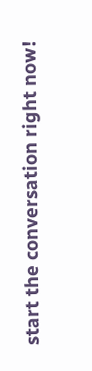start the conversation right now!